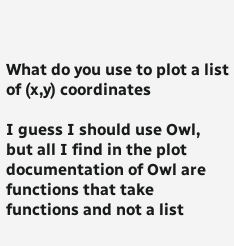What do you use to plot a list of (x,y) coordinates

I guess I should use Owl, but all I find in the plot documentation of Owl are functions that take functions and not a list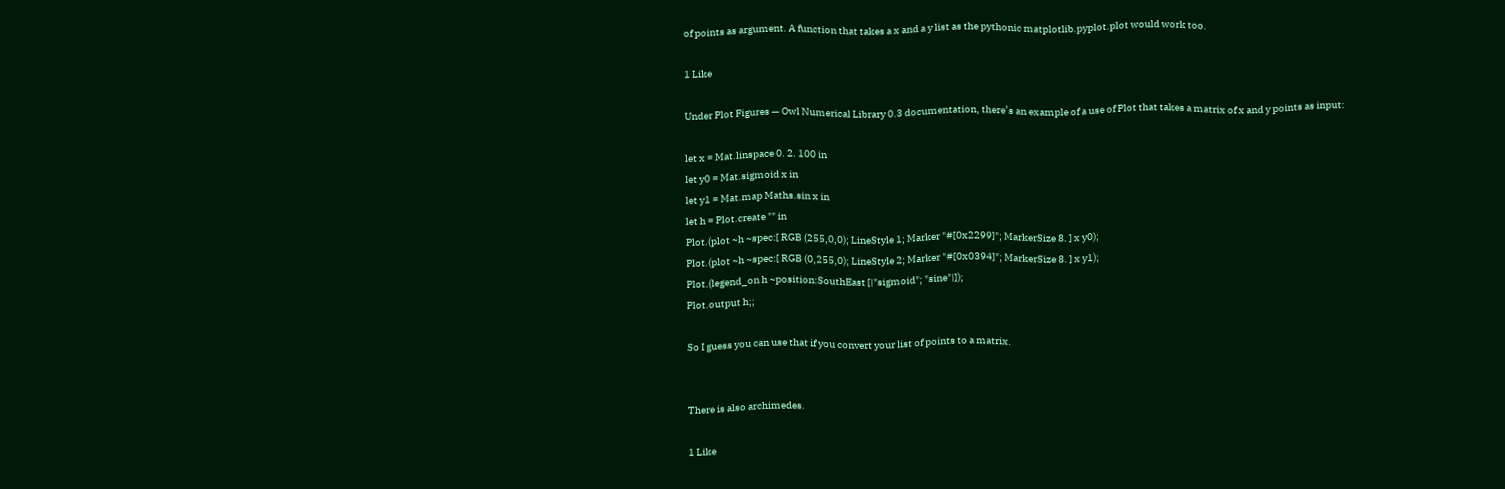of points as argument. A function that takes a x and a y list as the pythonic matplotlib.pyplot.plot would work too.

1 Like

Under Plot Figures — Owl Numerical Library 0.3 documentation, there’s an example of a use of Plot that takes a matrix of x and y points as input:

let x = Mat.linspace 0. 2. 100 in
let y0 = Mat.sigmoid x in
let y1 = Mat.map Maths.sin x in
let h = Plot.create "" in
Plot.(plot ~h ~spec:[ RGB (255,0,0); LineStyle 1; Marker "#[0x2299]"; MarkerSize 8. ] x y0);
Plot.(plot ~h ~spec:[ RGB (0,255,0); LineStyle 2; Marker "#[0x0394]"; MarkerSize 8. ] x y1);
Plot.(legend_on h ~position:SouthEast [|"sigmoid"; "sine"|]);
Plot.output h;;

So I guess you can use that if you convert your list of points to a matrix.


There is also archimedes.

1 Like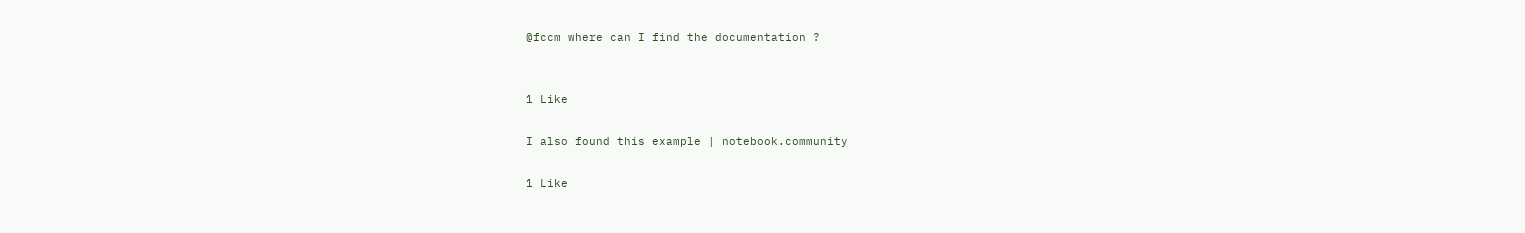@fccm where can I find the documentation ?


1 Like

I also found this example | notebook.community

1 Like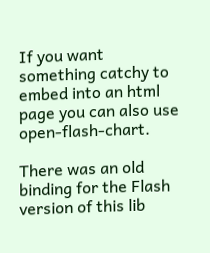If you want something catchy to embed into an html page you can also use open-flash-chart.

There was an old binding for the Flash version of this lib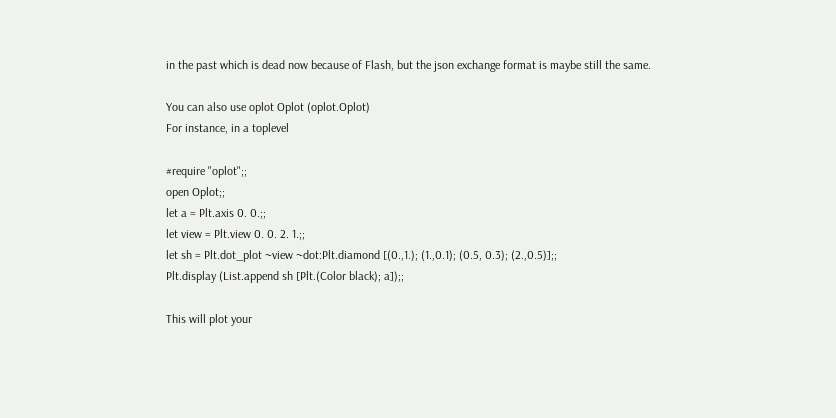in the past which is dead now because of Flash, but the json exchange format is maybe still the same.

You can also use oplot Oplot (oplot.Oplot)
For instance, in a toplevel

#require "oplot";;
open Oplot;;
let a = Plt.axis 0. 0.;;
let view = Plt.view 0. 0. 2. 1.;;
let sh = Plt.dot_plot ~view ~dot:Plt.diamond [(0.,1.); (1.,0.1); (0.5, 0.3); (2.,0.5)];;
Plt.display (List.append sh [Plt.(Color black); a]);;

This will plot your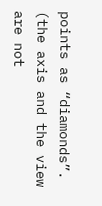points as “diamonds”.
(the axis and the view are not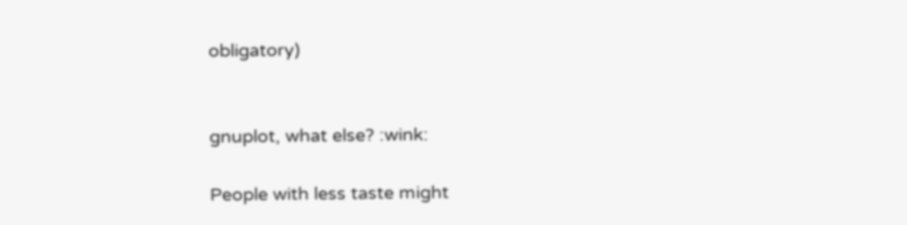obligatory)


gnuplot, what else? :wink:

People with less taste might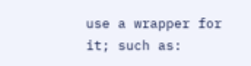use a wrapper for it; such as: